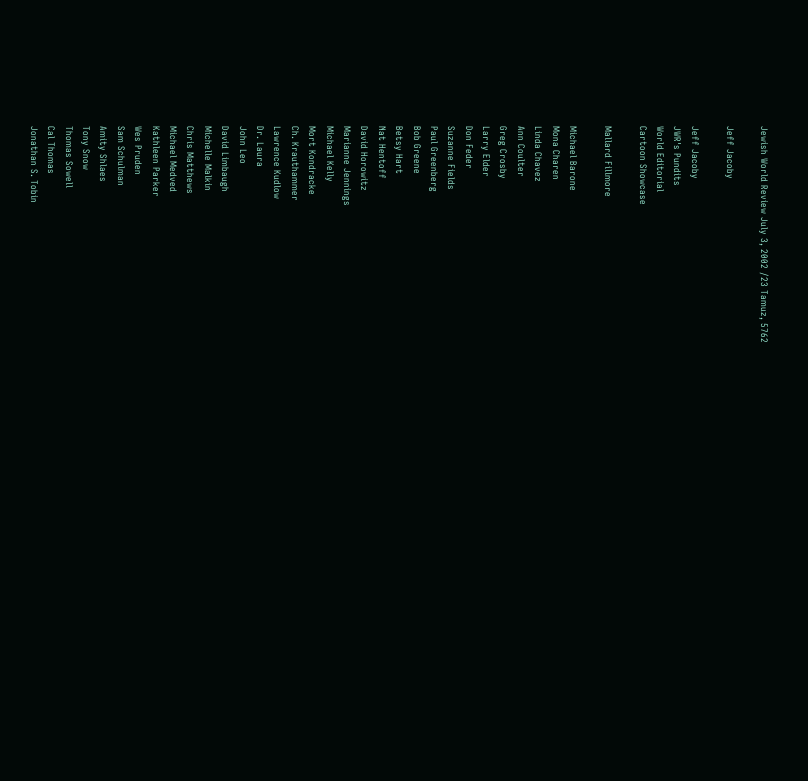Jewish World Review July 3, 2002 /23 Tamuz, 5762

Jeff Jacoby

Jeff Jacoby
JWR's Pundits
World Editorial
Cartoon Showcase

Mallard Fillmore

Michael Barone
Mona Charen
Linda Chavez
Ann Coulter
Greg Crosby
Larry Elder
Don Feder
Suzanne Fields
Paul Greenberg
Bob Greene
Betsy Hart
Nat Hentoff
David Horowitz
Marianne Jennings
Michael Kelly
Mort Kondracke
Ch. Krauthammer
Lawrence Kudlow
Dr. Laura
John Leo
David Limbaugh
Michelle Malkin
Chris Matthews
Michael Medved
Kathleen Parker
Wes Pruden
Sam Schulman
Amity Shlaes
Tony Snow
Thomas Sowell
Cal Thomas
Jonathan S. Tobin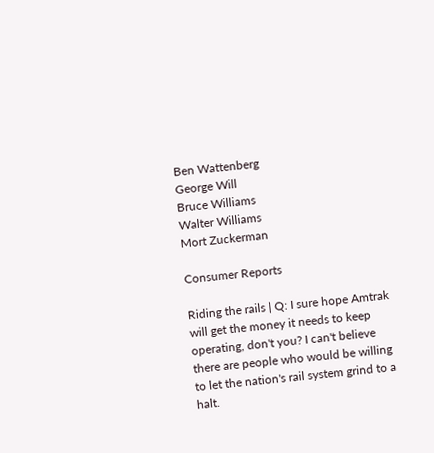Ben Wattenberg
George Will
Bruce Williams
Walter Williams
Mort Zuckerman

Consumer Reports

Riding the rails | Q: I sure hope Amtrak will get the money it needs to keep operating, don't you? I can't believe there are people who would be willing to let the nation's rail system grind to a halt.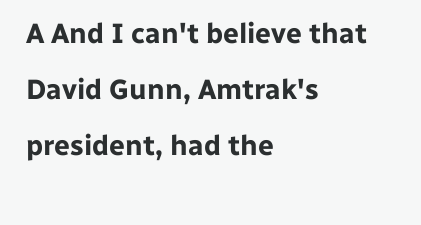A And I can't believe that David Gunn, Amtrak's president, had the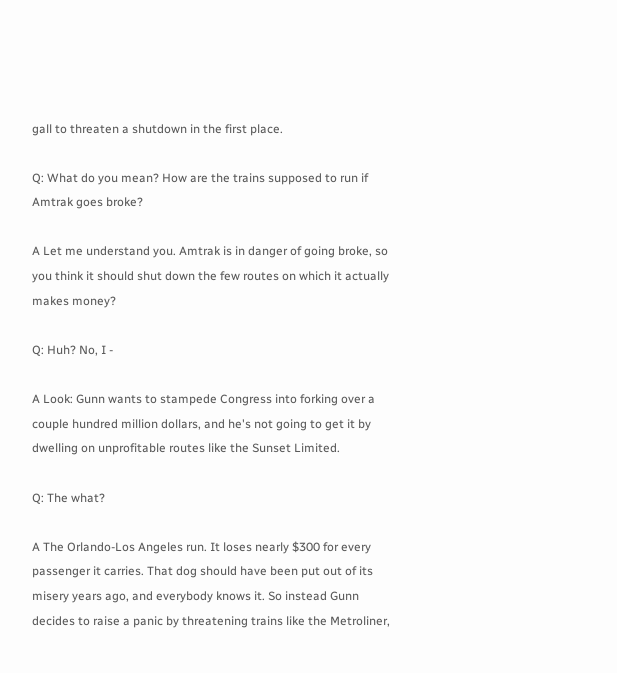gall to threaten a shutdown in the first place.

Q: What do you mean? How are the trains supposed to run if Amtrak goes broke?

A Let me understand you. Amtrak is in danger of going broke, so you think it should shut down the few routes on which it actually makes money?

Q: Huh? No, I -

A Look: Gunn wants to stampede Congress into forking over a couple hundred million dollars, and he's not going to get it by dwelling on unprofitable routes like the Sunset Limited.

Q: The what?

A The Orlando-Los Angeles run. It loses nearly $300 for every passenger it carries. That dog should have been put out of its misery years ago, and everybody knows it. So instead Gunn decides to raise a panic by threatening trains like the Metroliner,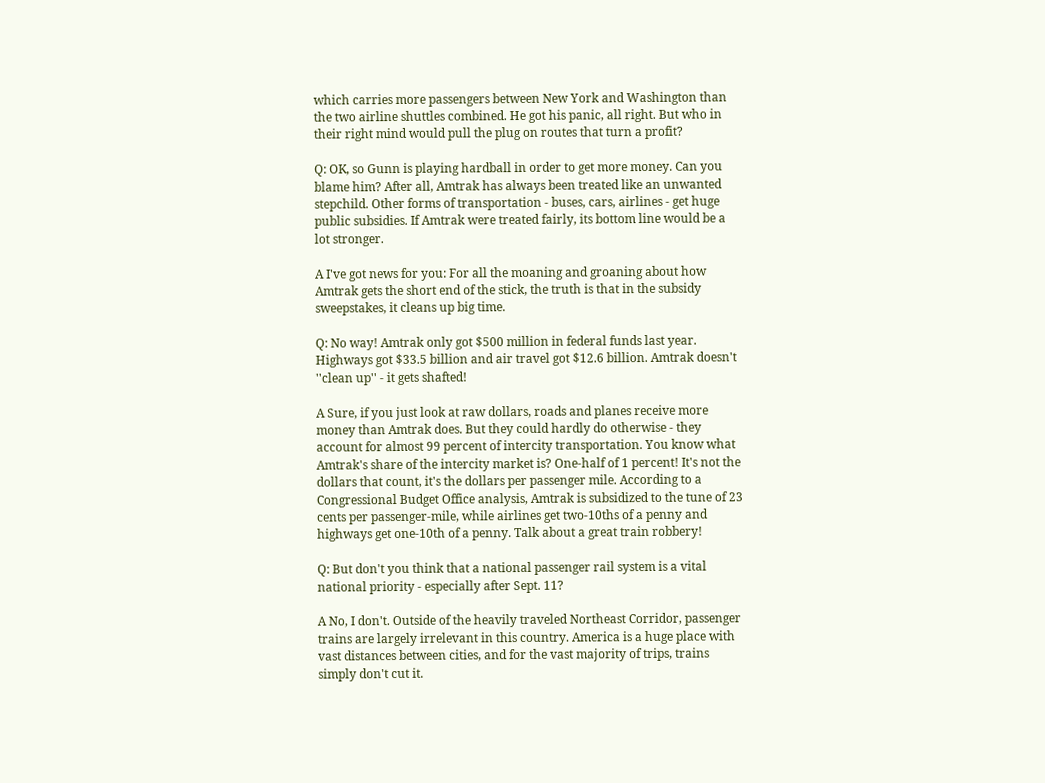which carries more passengers between New York and Washington than the two airline shuttles combined. He got his panic, all right. But who in their right mind would pull the plug on routes that turn a profit?

Q: OK, so Gunn is playing hardball in order to get more money. Can you blame him? After all, Amtrak has always been treated like an unwanted stepchild. Other forms of transportation - buses, cars, airlines - get huge public subsidies. If Amtrak were treated fairly, its bottom line would be a lot stronger.

A I've got news for you: For all the moaning and groaning about how Amtrak gets the short end of the stick, the truth is that in the subsidy sweepstakes, it cleans up big time.

Q: No way! Amtrak only got $500 million in federal funds last year. Highways got $33.5 billion and air travel got $12.6 billion. Amtrak doesn't ''clean up'' - it gets shafted!

A Sure, if you just look at raw dollars, roads and planes receive more money than Amtrak does. But they could hardly do otherwise - they account for almost 99 percent of intercity transportation. You know what Amtrak's share of the intercity market is? One-half of 1 percent! It's not the dollars that count, it's the dollars per passenger mile. According to a Congressional Budget Office analysis, Amtrak is subsidized to the tune of 23 cents per passenger-mile, while airlines get two-10ths of a penny and highways get one-10th of a penny. Talk about a great train robbery!

Q: But don't you think that a national passenger rail system is a vital national priority - especially after Sept. 11?

A No, I don't. Outside of the heavily traveled Northeast Corridor, passenger trains are largely irrelevant in this country. America is a huge place with vast distances between cities, and for the vast majority of trips, trains simply don't cut it.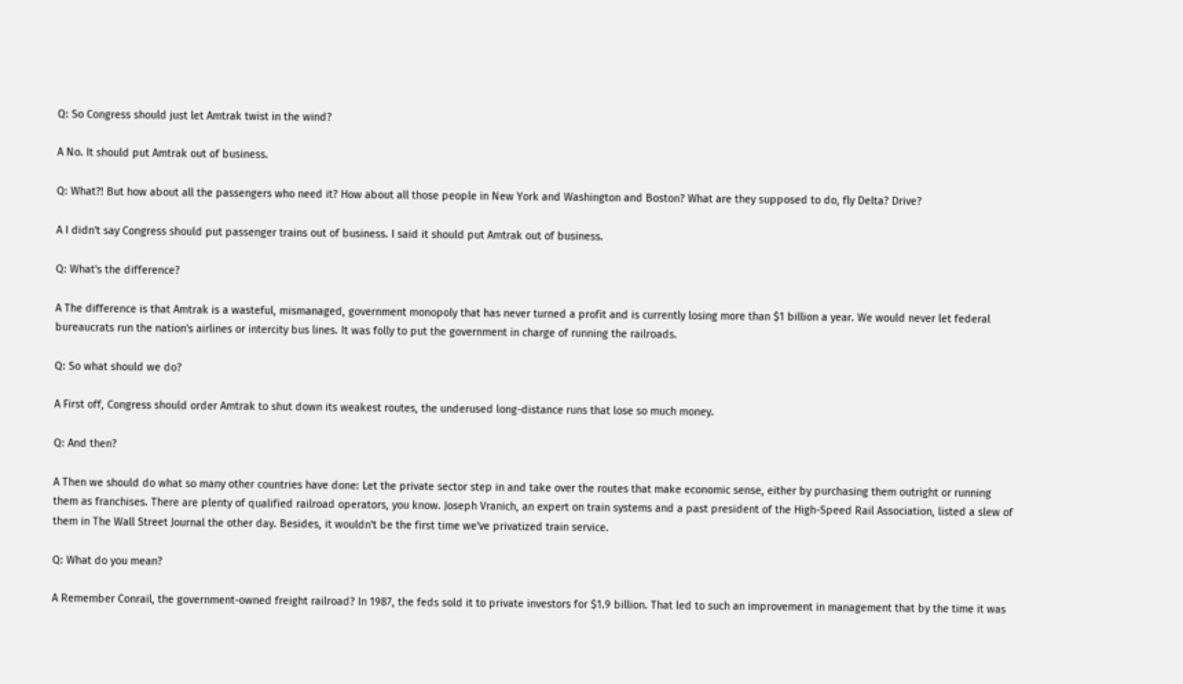Q: So Congress should just let Amtrak twist in the wind?

A No. It should put Amtrak out of business.

Q: What?! But how about all the passengers who need it? How about all those people in New York and Washington and Boston? What are they supposed to do, fly Delta? Drive?

A I didn't say Congress should put passenger trains out of business. I said it should put Amtrak out of business.

Q: What's the difference?

A The difference is that Amtrak is a wasteful, mismanaged, government monopoly that has never turned a profit and is currently losing more than $1 billion a year. We would never let federal bureaucrats run the nation's airlines or intercity bus lines. It was folly to put the government in charge of running the railroads.

Q: So what should we do?

A First off, Congress should order Amtrak to shut down its weakest routes, the underused long-distance runs that lose so much money.

Q: And then?

A Then we should do what so many other countries have done: Let the private sector step in and take over the routes that make economic sense, either by purchasing them outright or running them as franchises. There are plenty of qualified railroad operators, you know. Joseph Vranich, an expert on train systems and a past president of the High-Speed Rail Association, listed a slew of them in The Wall Street Journal the other day. Besides, it wouldn't be the first time we've privatized train service.

Q: What do you mean?

A Remember Conrail, the government-owned freight railroad? In 1987, the feds sold it to private investors for $1.9 billion. That led to such an improvement in management that by the time it was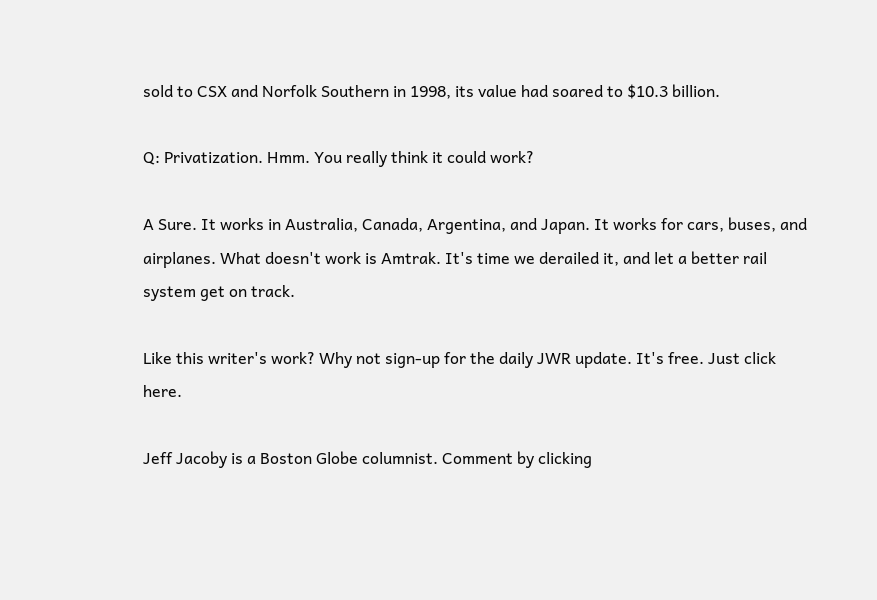sold to CSX and Norfolk Southern in 1998, its value had soared to $10.3 billion.

Q: Privatization. Hmm. You really think it could work?

A Sure. It works in Australia, Canada, Argentina, and Japan. It works for cars, buses, and airplanes. What doesn't work is Amtrak. It's time we derailed it, and let a better rail system get on track.

Like this writer's work? Why not sign-up for the daily JWR update. It's free. Just click here.

Jeff Jacoby is a Boston Globe columnist. Comment by clicking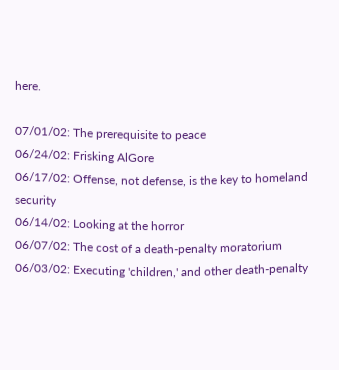here.

07/01/02: The prerequisite to peace
06/24/02: Frisking AlGore
06/17/02: Offense, not defense, is the key to homeland security
06/14/02: Looking at the horror
06/07/02: The cost of a death-penalty moratorium
06/03/02: Executing 'children,' and other death-penalty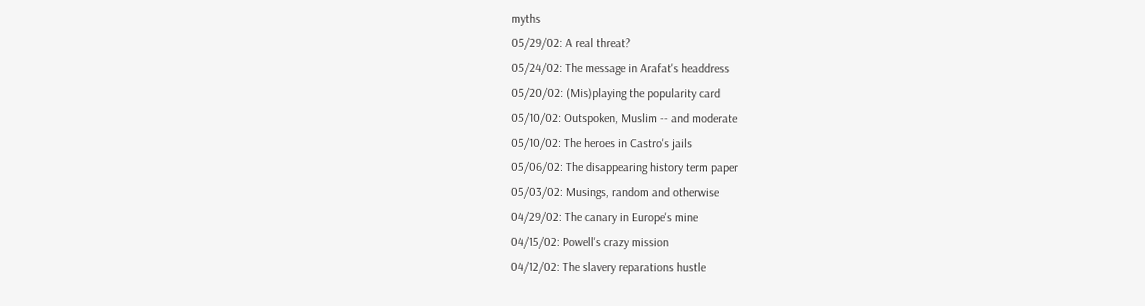myths
05/29/02: A real threat?
05/24/02: The message in Arafat's headdress
05/20/02: (Mis)playing the popularity card
05/10/02: Outspoken, Muslim -- and moderate
05/10/02: The heroes in Castro's jails
05/06/02: The disappearing history term paper
05/03/02: Musings, random and otherwise
04/29/02: The canary in Europe's mine
04/15/02: Powell's crazy mission
04/12/02: The slavery reparations hustle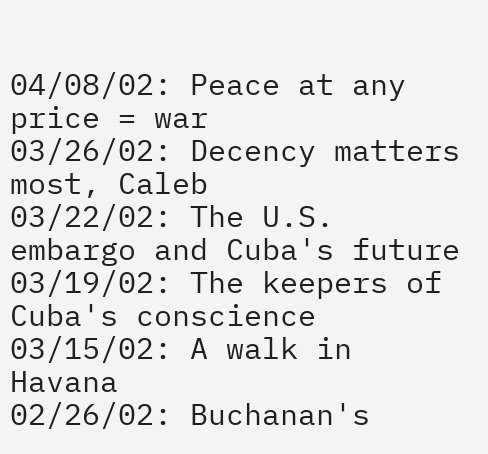04/08/02: Peace at any price = war
03/26/02: Decency matters most, Caleb
03/22/02: The U.S. embargo and Cuba's future
03/19/02: The keepers of Cuba's conscience
03/15/02: A walk in Havana
02/26/02: Buchanan's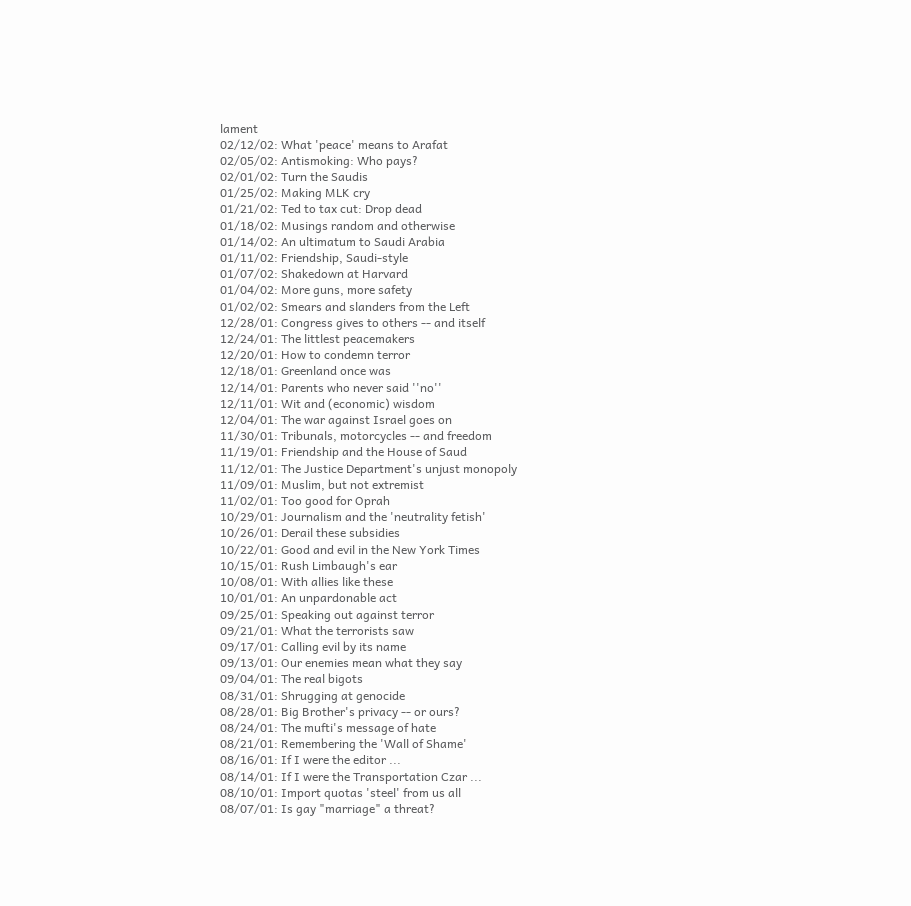lament
02/12/02: What 'peace' means to Arafat
02/05/02: Antismoking: Who pays?
02/01/02: Turn the Saudis
01/25/02: Making MLK cry
01/21/02: Ted to tax cut: Drop dead
01/18/02: Musings random and otherwise
01/14/02: An ultimatum to Saudi Arabia
01/11/02: Friendship, Saudi-style
01/07/02: Shakedown at Harvard
01/04/02: More guns, more safety
01/02/02: Smears and slanders from the Left
12/28/01: Congress gives to others -- and itself
12/24/01: The littlest peacemakers
12/20/01: How to condemn terror
12/18/01: Greenland once was
12/14/01: Parents who never said ''no''
12/11/01: Wit and (economic) wisdom
12/04/01: The war against Israel goes on
11/30/01: Tribunals, motorcycles -- and freedom
11/19/01: Friendship and the House of Saud
11/12/01: The Justice Department's unjust monopoly
11/09/01: Muslim, but not extremist
11/02/01: Too good for Oprah
10/29/01: Journalism and the 'neutrality fetish'
10/26/01: Derail these subsidies
10/22/01: Good and evil in the New York Times
10/15/01: Rush Limbaugh's ear
10/08/01: With allies like these
10/01/01: An unpardonable act
09/25/01: Speaking out against terror
09/21/01: What the terrorists saw
09/17/01: Calling evil by its name
09/13/01: Our enemies mean what they say
09/04/01: The real bigots
08/31/01: Shrugging at genocide
08/28/01: Big Brother's privacy -- or ours?
08/24/01: The mufti's message of hate
08/21/01: Remembering the 'Wall of Shame'
08/16/01: If I were the editor ...
08/14/01: If I were the Transportation Czar ...
08/10/01: Import quotas 'steel' from us all
08/07/01: Is gay "marriage" a threat?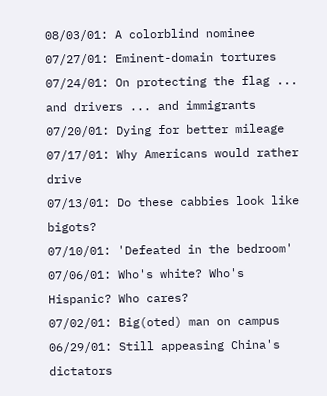08/03/01: A colorblind nominee
07/27/01: Eminent-domain tortures
07/24/01: On protecting the flag ... and drivers ... and immigrants
07/20/01: Dying for better mileage
07/17/01: Why Americans would rather drive
07/13/01: Do these cabbies look like bigots?
07/10/01: 'Defeated in the bedroom'
07/06/01: Who's white? Who's Hispanic? Who cares?
07/02/01: Big(oted) man on campus
06/29/01: Still appeasing China's dictators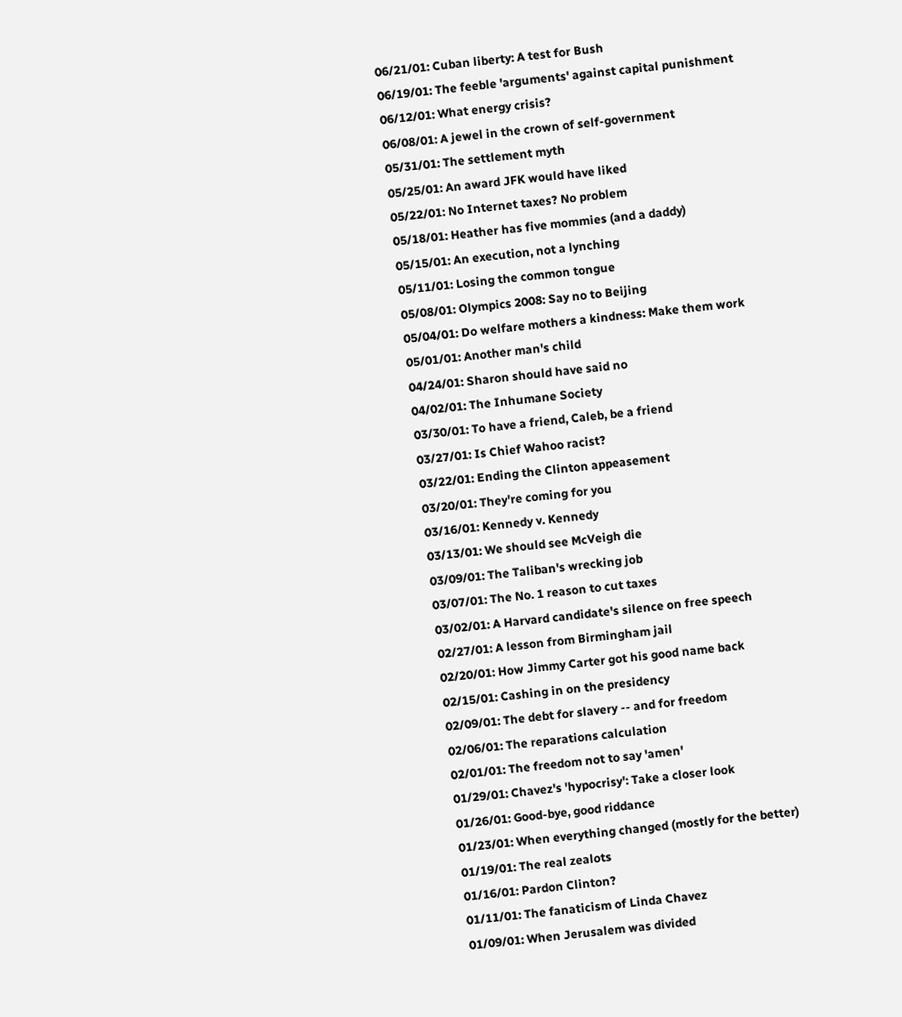06/21/01: Cuban liberty: A test for Bush
06/19/01: The feeble 'arguments' against capital punishment
06/12/01: What energy crisis?
06/08/01: A jewel in the crown of self-government
05/31/01: The settlement myth
05/25/01: An award JFK would have liked
05/22/01: No Internet taxes? No problem
05/18/01: Heather has five mommies (and a daddy)
05/15/01: An execution, not a lynching
05/11/01: Losing the common tongue
05/08/01: Olympics 2008: Say no to Beijing
05/04/01: Do welfare mothers a kindness: Make them work
05/01/01: Another man's child
04/24/01: Sharon should have said no
04/02/01: The Inhumane Society
03/30/01: To have a friend, Caleb, be a friend
03/27/01: Is Chief Wahoo racist?
03/22/01: Ending the Clinton appeasement
03/20/01: They're coming for you
03/16/01: Kennedy v. Kennedy
03/13/01: We should see McVeigh die
03/09/01: The Taliban's wrecking job
03/07/01: The No. 1 reason to cut taxes
03/02/01: A Harvard candidate's silence on free speech
02/27/01: A lesson from Birmingham jail
02/20/01: How Jimmy Carter got his good name back
02/15/01: Cashing in on the presidency
02/09/01: The debt for slavery -- and for freedom
02/06/01: The reparations calculation
02/01/01: The freedom not to say 'amen'
01/29/01: Chavez's 'hypocrisy': Take a closer look
01/26/01: Good-bye, good riddance
01/23/01: When everything changed (mostly for the better)
01/19/01: The real zealots
01/16/01: Pardon Clinton?
01/11/01: The fanaticism of Linda Chavez
01/09/01: When Jerusalem was divided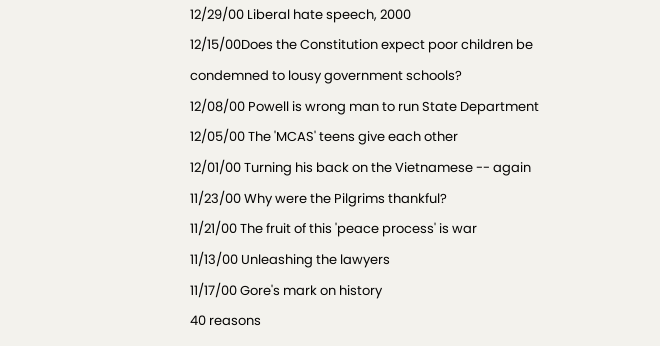12/29/00 Liberal hate speech, 2000
12/15/00Does the Constitution expect poor children be condemned to lousy government schools?
12/08/00 Powell is wrong man to run State Department
12/05/00 The 'MCAS' teens give each other
12/01/00 Turning his back on the Vietnamese -- again
11/23/00 Why were the Pilgrims thankful?
11/21/00 The fruit of this 'peace process' is war
11/13/00 Unleashing the lawyers
11/17/00 Gore's mark on history
40 reasons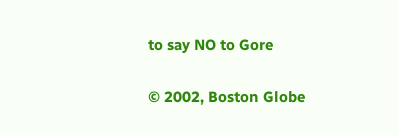to say NO to Gore

© 2002, Boston Globe